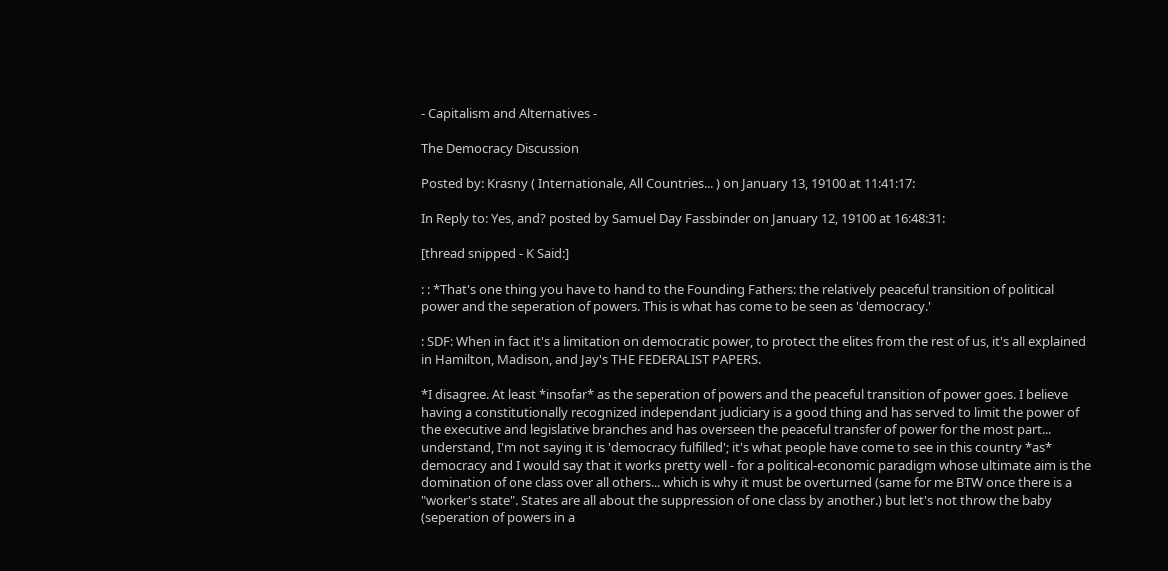- Capitalism and Alternatives -

The Democracy Discussion

Posted by: Krasny ( Internationale, All Countries... ) on January 13, 19100 at 11:41:17:

In Reply to: Yes, and? posted by Samuel Day Fassbinder on January 12, 19100 at 16:48:31:

[thread snipped - K Said:]

: : *That's one thing you have to hand to the Founding Fathers: the relatively peaceful transition of political power and the seperation of powers. This is what has come to be seen as 'democracy.'

: SDF: When in fact it's a limitation on democratic power, to protect the elites from the rest of us, it's all explained in Hamilton, Madison, and Jay's THE FEDERALIST PAPERS.

*I disagree. At least *insofar* as the seperation of powers and the peaceful transition of power goes. I believe having a constitutionally recognized independant judiciary is a good thing and has served to limit the power of the executive and legislative branches and has overseen the peaceful transfer of power for the most part... understand, I'm not saying it is 'democracy fulfilled'; it's what people have come to see in this country *as* democracy and I would say that it works pretty well - for a political-economic paradigm whose ultimate aim is the domination of one class over all others... which is why it must be overturned (same for me BTW once there is a "worker's state". States are all about the suppression of one class by another.) but let's not throw the baby (seperation of powers in a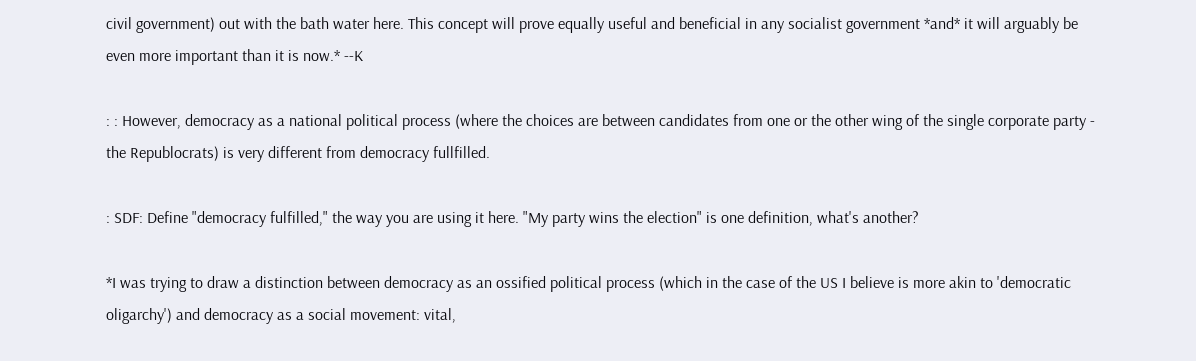civil government) out with the bath water here. This concept will prove equally useful and beneficial in any socialist government *and* it will arguably be even more important than it is now.* --K

: : However, democracy as a national political process (where the choices are between candidates from one or the other wing of the single corporate party - the Republocrats) is very different from democracy fullfilled.

: SDF: Define "democracy fulfilled," the way you are using it here. "My party wins the election" is one definition, what's another?

*I was trying to draw a distinction between democracy as an ossified political process (which in the case of the US I believe is more akin to 'democratic oligarchy') and democracy as a social movement: vital,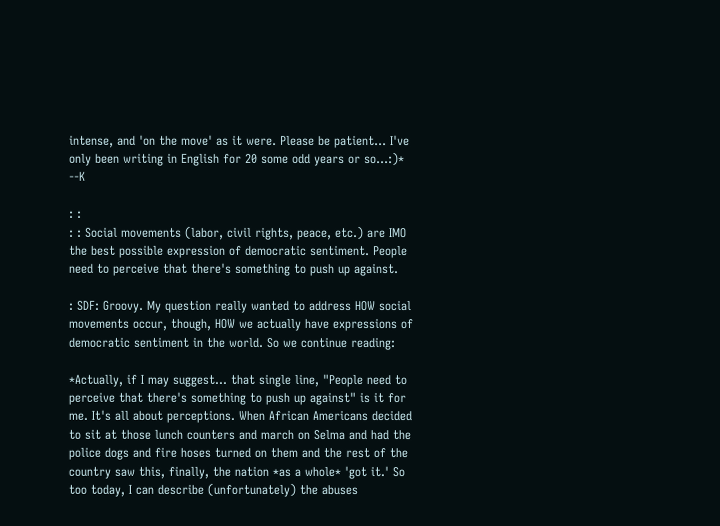intense, and 'on the move' as it were. Please be patient... I've only been writing in English for 20 some odd years or so...:)* --K

: :
: : Social movements (labor, civil rights, peace, etc.) are IMO the best possible expression of democratic sentiment. People need to perceive that there's something to push up against.

: SDF: Groovy. My question really wanted to address HOW social movements occur, though, HOW we actually have expressions of democratic sentiment in the world. So we continue reading:

*Actually, if I may suggest... that single line, "People need to perceive that there's something to push up against" is it for me. It's all about perceptions. When African Americans decided to sit at those lunch counters and march on Selma and had the police dogs and fire hoses turned on them and the rest of the country saw this, finally, the nation *as a whole* 'got it.' So too today, I can describe (unfortunately) the abuses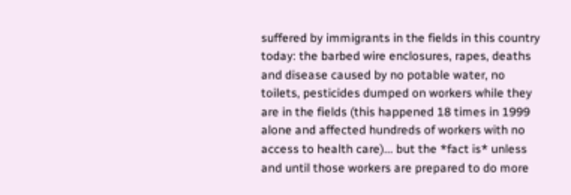suffered by immigrants in the fields in this country today: the barbed wire enclosures, rapes, deaths and disease caused by no potable water, no toilets, pesticides dumped on workers while they are in the fields (this happened 18 times in 1999 alone and affected hundreds of workers with no access to health care)... but the *fact is* unless and until those workers are prepared to do more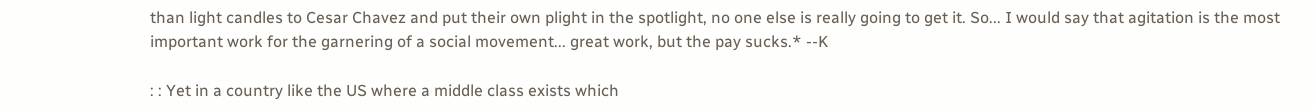than light candles to Cesar Chavez and put their own plight in the spotlight, no one else is really going to get it. So... I would say that agitation is the most important work for the garnering of a social movement... great work, but the pay sucks.* --K

: : Yet in a country like the US where a middle class exists which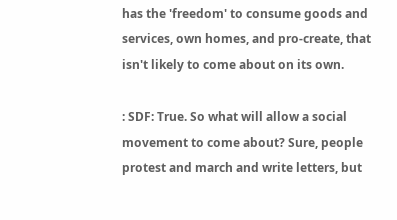has the 'freedom' to consume goods and services, own homes, and pro-create, that isn't likely to come about on its own.

: SDF: True. So what will allow a social movement to come about? Sure, people protest and march and write letters, but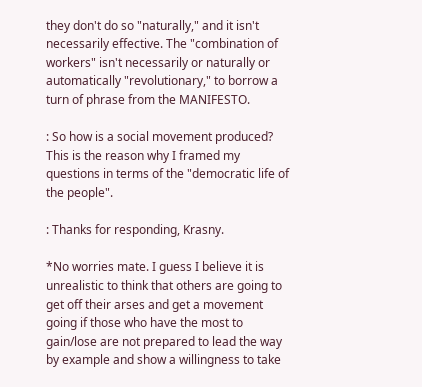they don't do so "naturally," and it isn't necessarily effective. The "combination of workers" isn't necessarily or naturally or automatically "revolutionary," to borrow a turn of phrase from the MANIFESTO.

: So how is a social movement produced? This is the reason why I framed my questions in terms of the "democratic life of the people".

: Thanks for responding, Krasny.

*No worries mate. I guess I believe it is unrealistic to think that others are going to get off their arses and get a movement going if those who have the most to gain/lose are not prepared to lead the way by example and show a willingness to take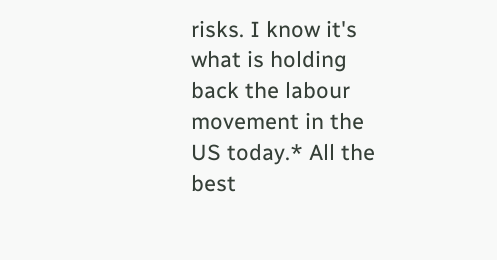risks. I know it's what is holding back the labour movement in the US today.* All the best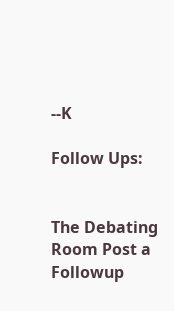--K

Follow Ups:


The Debating Room Post a Followup